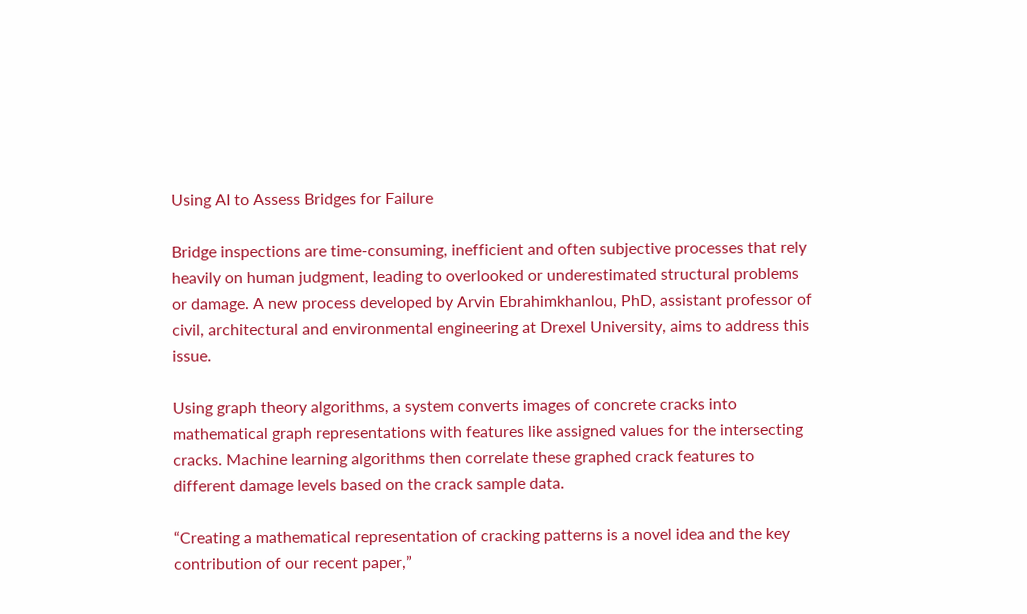Using AI to Assess Bridges for Failure

Bridge inspections are time-consuming, inefficient and often subjective processes that rely heavily on human judgment, leading to overlooked or underestimated structural problems or damage. A new process developed by Arvin Ebrahimkhanlou, PhD, assistant professor of civil, architectural and environmental engineering at Drexel University, aims to address this issue.

Using graph theory algorithms, a system converts images of concrete cracks into mathematical graph representations with features like assigned values for the intersecting cracks. Machine learning algorithms then correlate these graphed crack features to different damage levels based on the crack sample data.

“Creating a mathematical representation of cracking patterns is a novel idea and the key contribution of our recent paper,”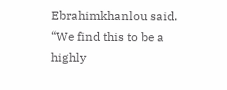Ebrahimkhanlou said. “We find this to be a highly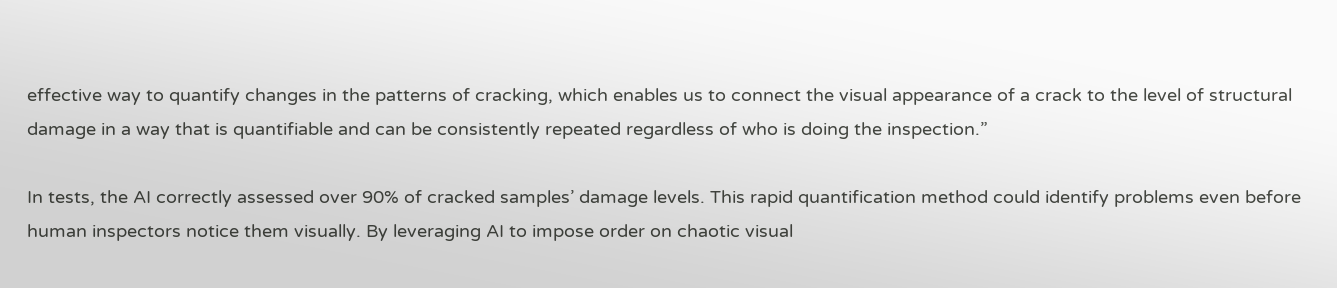effective way to quantify changes in the patterns of cracking, which enables us to connect the visual appearance of a crack to the level of structural damage in a way that is quantifiable and can be consistently repeated regardless of who is doing the inspection.”

In tests, the AI correctly assessed over 90% of cracked samples’ damage levels. This rapid quantification method could identify problems even before human inspectors notice them visually. By leveraging AI to impose order on chaotic visual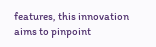features, this innovation aims to pinpoint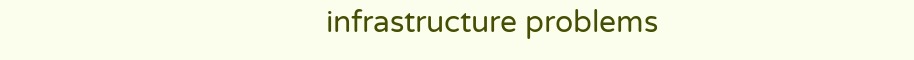infrastructure problems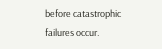before catastrophic failures occur.